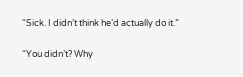“Sick. I didn’t think he’d actually do it.”

“You didn’t? Why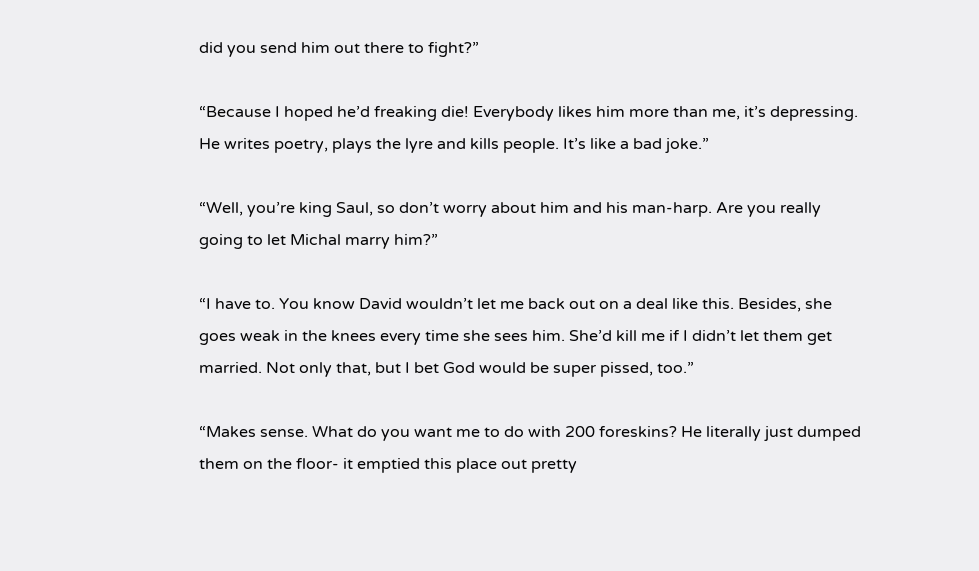did you send him out there to fight?”

“Because I hoped he’d freaking die! Everybody likes him more than me, it’s depressing. He writes poetry, plays the lyre and kills people. It’s like a bad joke.”

“Well, you’re king Saul, so don’t worry about him and his man-harp. Are you really going to let Michal marry him?”

“I have to. You know David wouldn’t let me back out on a deal like this. Besides, she goes weak in the knees every time she sees him. She’d kill me if I didn’t let them get married. Not only that, but I bet God would be super pissed, too.”

“Makes sense. What do you want me to do with 200 foreskins? He literally just dumped them on the floor- it emptied this place out pretty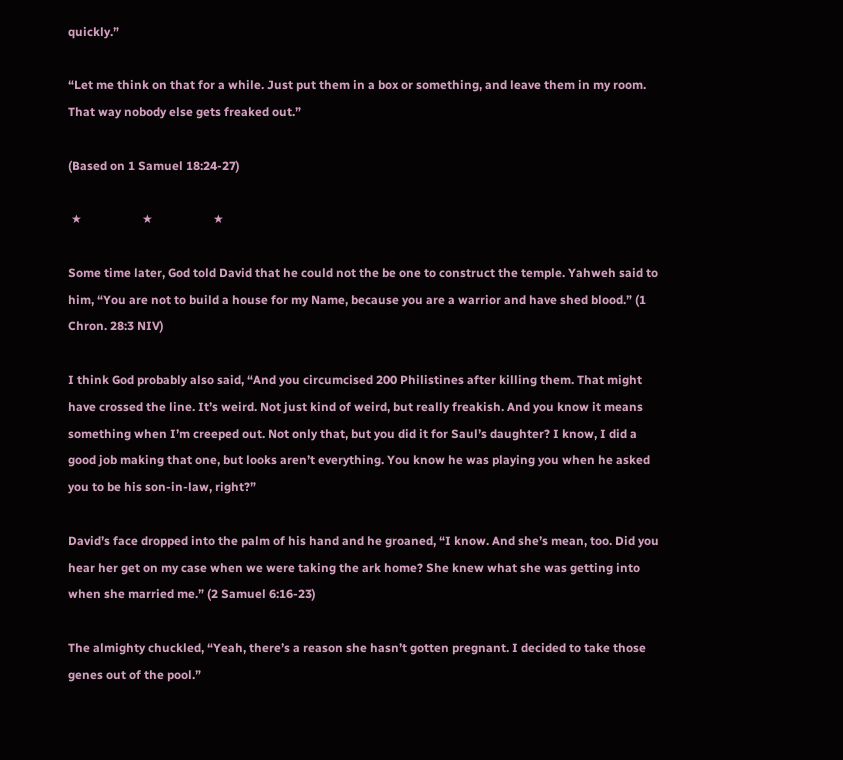quickly.”

“Let me think on that for a while. Just put them in a box or something, and leave them in my room. That way nobody else gets freaked out.”

(Based on 1 Samuel 18:24-27)

 ★                    ★                    ★

Some time later, God told David that he could not the be one to construct the temple. Yahweh said to him, “You are not to build a house for my Name, because you are a warrior and have shed blood.” (1 Chron. 28:3 NIV)

I think God probably also said, “And you circumcised 200 Philistines after killing them. That might have crossed the line. It’s weird. Not just kind of weird, but really freakish. And you know it means something when I’m creeped out. Not only that, but you did it for Saul’s daughter? I know, I did a good job making that one, but looks aren’t everything. You know he was playing you when he asked you to be his son-in-law, right?”

David’s face dropped into the palm of his hand and he groaned, “I know. And she’s mean, too. Did you hear her get on my case when we were taking the ark home? She knew what she was getting into when she married me.” (2 Samuel 6:16-23)

The almighty chuckled, “Yeah, there’s a reason she hasn’t gotten pregnant. I decided to take those genes out of the pool.”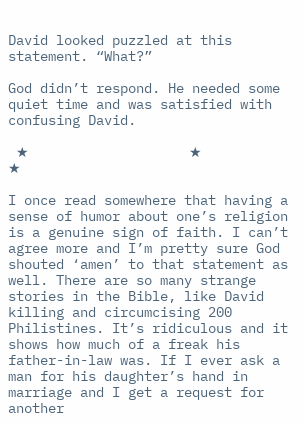David looked puzzled at this statement. “What?”

God didn’t respond. He needed some quiet time and was satisfied with confusing David.

 ★                    ★                    ★

I once read somewhere that having a sense of humor about one’s religion is a genuine sign of faith. I can’t agree more and I’m pretty sure God shouted ‘amen’ to that statement as well. There are so many strange stories in the Bible, like David killing and circumcising 200 Philistines. It’s ridiculous and it shows how much of a freak his father-in-law was. If I ever ask a man for his daughter’s hand in marriage and I get a request for another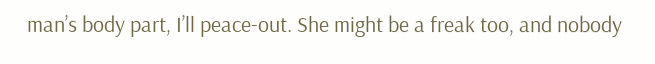man’s body part, I’ll peace-out. She might be a freak too, and nobody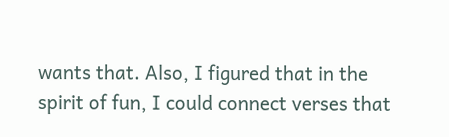wants that. Also, I figured that in the spirit of fun, I could connect verses that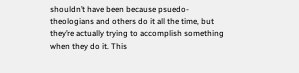shouldn’t have been because psuedo-theologians and others do it all the time, but they’re actually trying to accomplish something when they do it. This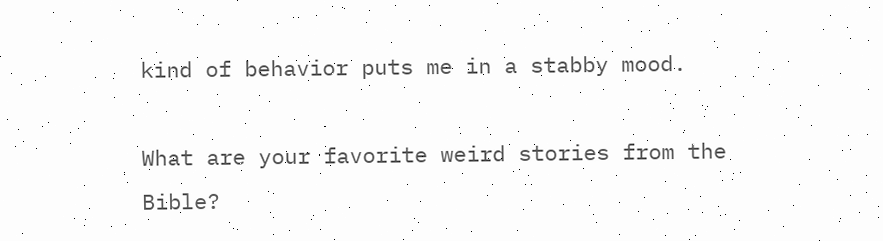kind of behavior puts me in a stabby mood.

What are your favorite weird stories from the Bible?